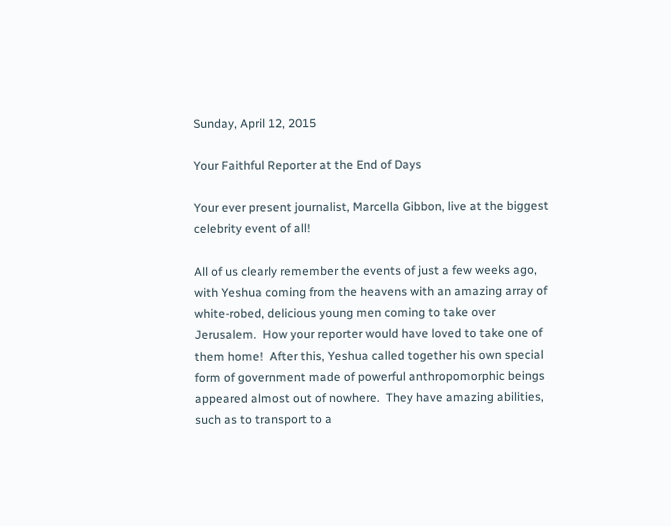Sunday, April 12, 2015

Your Faithful Reporter at the End of Days

Your ever present journalist, Marcella Gibbon, live at the biggest celebrity event of all!

All of us clearly remember the events of just a few weeks ago, with Yeshua coming from the heavens with an amazing array of white-robed, delicious young men coming to take over Jerusalem.  How your reporter would have loved to take one of them home!  After this, Yeshua called together his own special form of government made of powerful anthropomorphic beings appeared almost out of nowhere.  They have amazing abilities, such as to transport to a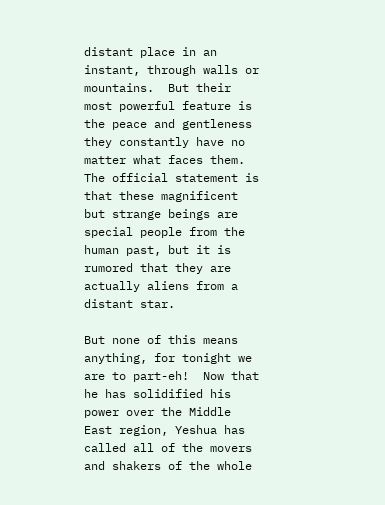distant place in an instant, through walls or mountains.  But their most powerful feature is the peace and gentleness they constantly have no matter what faces them.  The official statement is that these magnificent but strange beings are special people from the human past, but it is rumored that they are actually aliens from a distant star.

But none of this means anything, for tonight we are to part-eh!  Now that he has solidified his power over the Middle East region, Yeshua has called all of the movers and shakers of the whole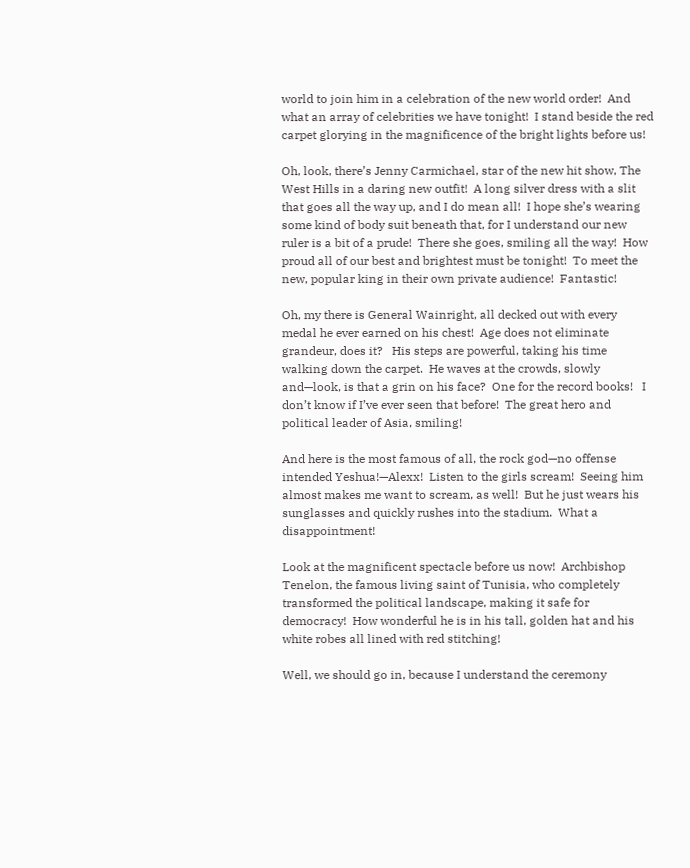world to join him in a celebration of the new world order!  And what an array of celebrities we have tonight!  I stand beside the red carpet glorying in the magnificence of the bright lights before us!

Oh, look, there’s Jenny Carmichael, star of the new hit show, The West Hills in a daring new outfit!  A long silver dress with a slit that goes all the way up, and I do mean all!  I hope she’s wearing some kind of body suit beneath that, for I understand our new ruler is a bit of a prude!  There she goes, smiling all the way!  How proud all of our best and brightest must be tonight!  To meet the new, popular king in their own private audience!  Fantastic!

Oh, my there is General Wainright, all decked out with every medal he ever earned on his chest!  Age does not eliminate grandeur, does it?   His steps are powerful, taking his time walking down the carpet.  He waves at the crowds, slowly and—look, is that a grin on his face?  One for the record books!   I don’t know if I’ve ever seen that before!  The great hero and political leader of Asia, smiling!

And here is the most famous of all, the rock god—no offense intended Yeshua!—Alexx!  Listen to the girls scream!  Seeing him almost makes me want to scream, as well!  But he just wears his sunglasses and quickly rushes into the stadium.  What a disappointment!

Look at the magnificent spectacle before us now!  Archbishop Tenelon, the famous living saint of Tunisia, who completely transformed the political landscape, making it safe for democracy!  How wonderful he is in his tall, golden hat and his white robes all lined with red stitching!

Well, we should go in, because I understand the ceremony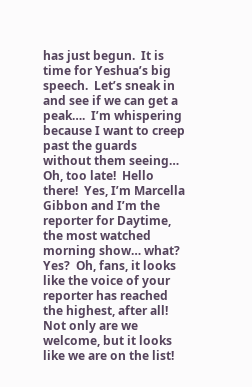has just begun.  It is time for Yeshua’s big speech.  Let’s sneak in and see if we can get a peak….  I’m whispering because I want to creep past the guards without them seeing… Oh, too late!  Hello there!  Yes, I’m Marcella Gibbon and I’m the reporter for Daytime, the most watched morning show… what?  Yes?  Oh, fans, it looks like the voice of your reporter has reached the highest, after all!  Not only are we welcome, but it looks like we are on the list!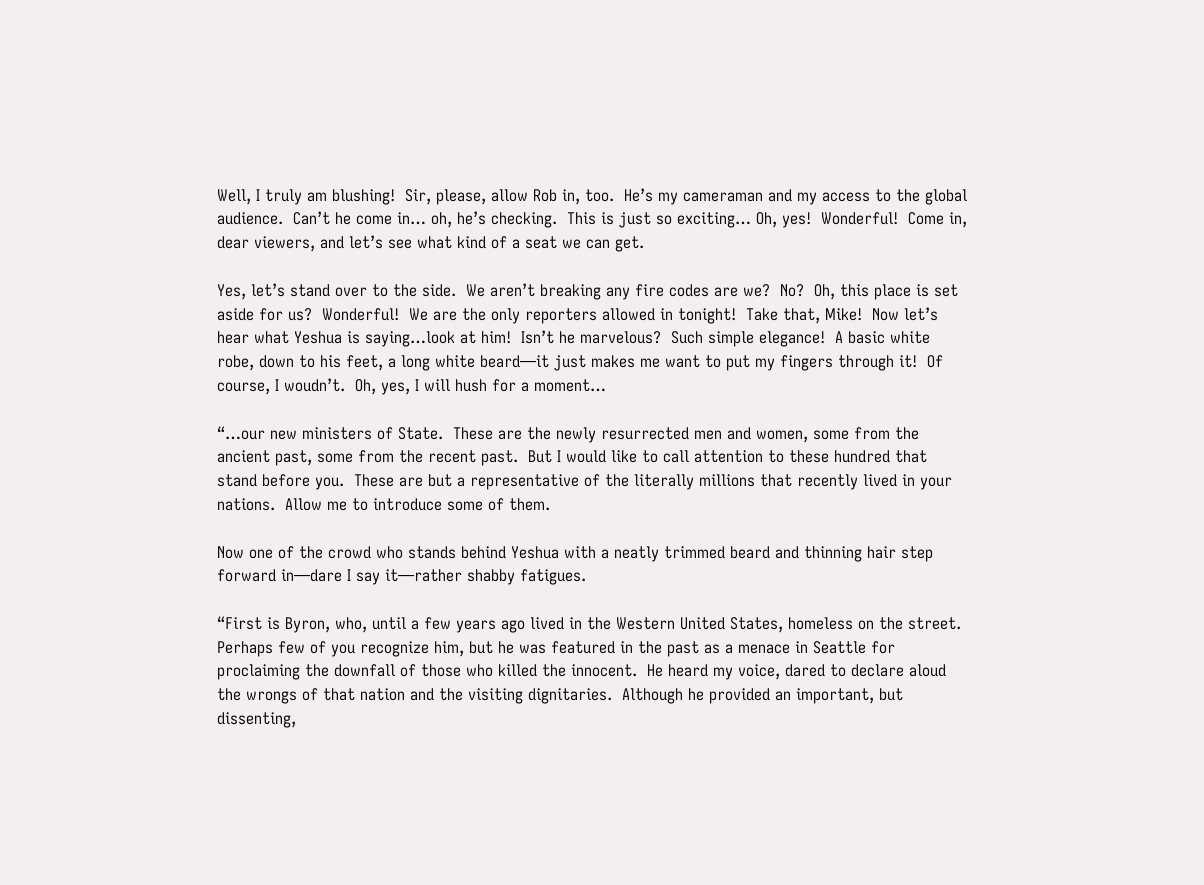Well, I truly am blushing!  Sir, please, allow Rob in, too.  He’s my cameraman and my access to the global audience.  Can’t he come in… oh, he’s checking.  This is just so exciting… Oh, yes!  Wonderful!  Come in, dear viewers, and let’s see what kind of a seat we can get.

Yes, let’s stand over to the side.  We aren’t breaking any fire codes are we?  No?  Oh, this place is set aside for us?  Wonderful!  We are the only reporters allowed in tonight!  Take that, Mike!  Now let’s hear what Yeshua is saying…look at him!  Isn’t he marvelous?  Such simple elegance!  A basic white robe, down to his feet, a long white beard—it just makes me want to put my fingers through it!  Of course, I woudn’t.  Oh, yes, I will hush for a moment…

“…our new ministers of State.  These are the newly resurrected men and women, some from the ancient past, some from the recent past.  But I would like to call attention to these hundred that stand before you.  These are but a representative of the literally millions that recently lived in your nations.  Allow me to introduce some of them.

Now one of the crowd who stands behind Yeshua with a neatly trimmed beard and thinning hair step forward in—dare I say it—rather shabby fatigues.

“First is Byron, who, until a few years ago lived in the Western United States, homeless on the street.  Perhaps few of you recognize him, but he was featured in the past as a menace in Seattle for proclaiming the downfall of those who killed the innocent.  He heard my voice, dared to declare aloud the wrongs of that nation and the visiting dignitaries.  Although he provided an important, but dissenting,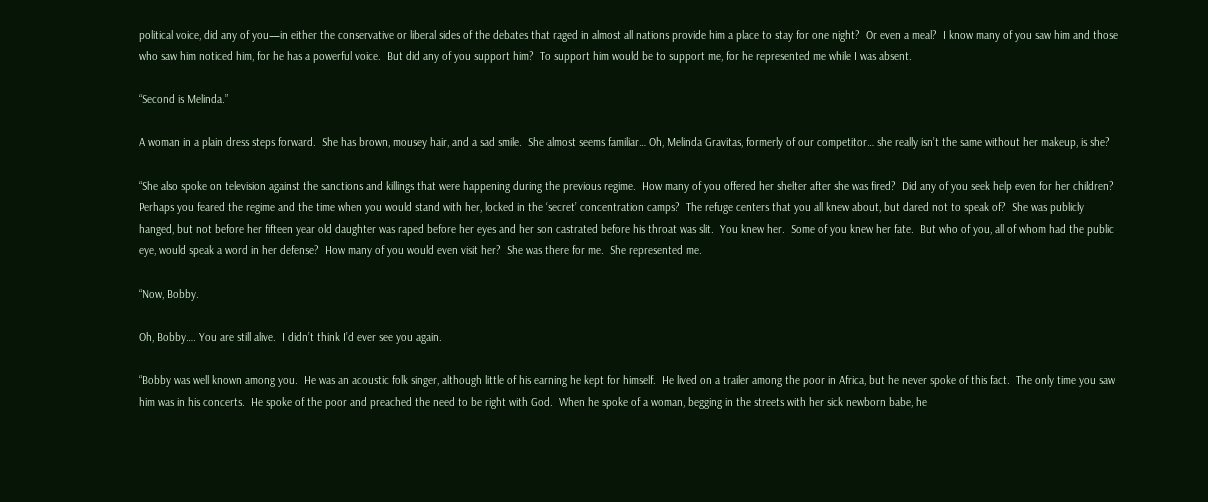political voice, did any of you—in either the conservative or liberal sides of the debates that raged in almost all nations provide him a place to stay for one night?  Or even a meal?  I know many of you saw him and those who saw him noticed him, for he has a powerful voice.  But did any of you support him?  To support him would be to support me, for he represented me while I was absent.

“Second is Melinda.”

A woman in a plain dress steps forward.  She has brown, mousey hair, and a sad smile.  She almost seems familiar… Oh, Melinda Gravitas, formerly of our competitor… she really isn’t the same without her makeup, is she?

“She also spoke on television against the sanctions and killings that were happening during the previous regime.  How many of you offered her shelter after she was fired?  Did any of you seek help even for her children?  Perhaps you feared the regime and the time when you would stand with her, locked in the ‘secret’ concentration camps?  The refuge centers that you all knew about, but dared not to speak of?  She was publicly hanged, but not before her fifteen year old daughter was raped before her eyes and her son castrated before his throat was slit.  You knew her.  Some of you knew her fate.  But who of you, all of whom had the public eye, would speak a word in her defense?  How many of you would even visit her?  She was there for me.  She represented me.

“Now, Bobby.

Oh, Bobby…. You are still alive.  I didn’t think I’d ever see you again.

“Bobby was well known among you.  He was an acoustic folk singer, although little of his earning he kept for himself.  He lived on a trailer among the poor in Africa, but he never spoke of this fact.  The only time you saw him was in his concerts.  He spoke of the poor and preached the need to be right with God.  When he spoke of a woman, begging in the streets with her sick newborn babe, he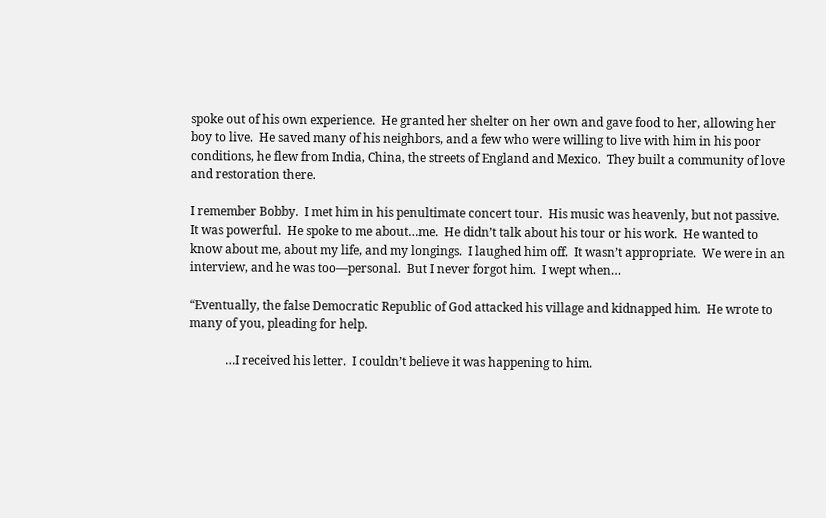spoke out of his own experience.  He granted her shelter on her own and gave food to her, allowing her boy to live.  He saved many of his neighbors, and a few who were willing to live with him in his poor conditions, he flew from India, China, the streets of England and Mexico.  They built a community of love and restoration there.

I remember Bobby.  I met him in his penultimate concert tour.  His music was heavenly, but not passive.  It was powerful.  He spoke to me about…me.  He didn’t talk about his tour or his work.  He wanted to know about me, about my life, and my longings.  I laughed him off.  It wasn’t appropriate.  We were in an interview, and he was too—personal.  But I never forgot him.  I wept when…

“Eventually, the false Democratic Republic of God attacked his village and kidnapped him.  He wrote to many of you, pleading for help.

            …I received his letter.  I couldn’t believe it was happening to him.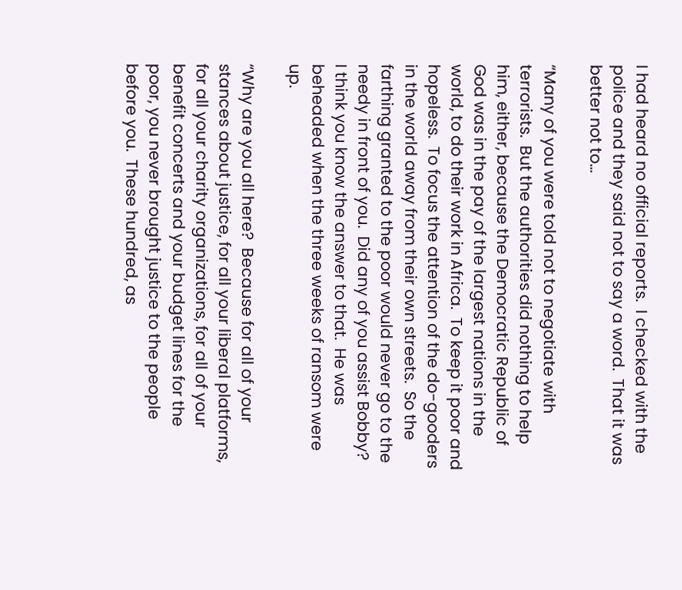I had heard no official reports.  I checked with the police and they said not to say a word.  That it was better not to…

“Many of you were told not to negotiate with terrorists.  But the authorities did nothing to help him, either, because the Democratic Republic of God was in the pay of the largest nations in the world, to do their work in Africa.  To keep it poor and hopeless.  To focus the attention of the do-gooders in the world away from their own streets.  So the farthing granted to the poor would never go to the needy in front of you.  Did any of you assist Bobby?  I think you know the answer to that.  He was beheaded when the three weeks of ransom were up.

“Why are you all here?  Because for all of your stances about justice, for all your liberal platforms, for all your charity organizations, for all of your benefit concerts and your budget lines for the poor, you never brought justice to the people before you.  These hundred, as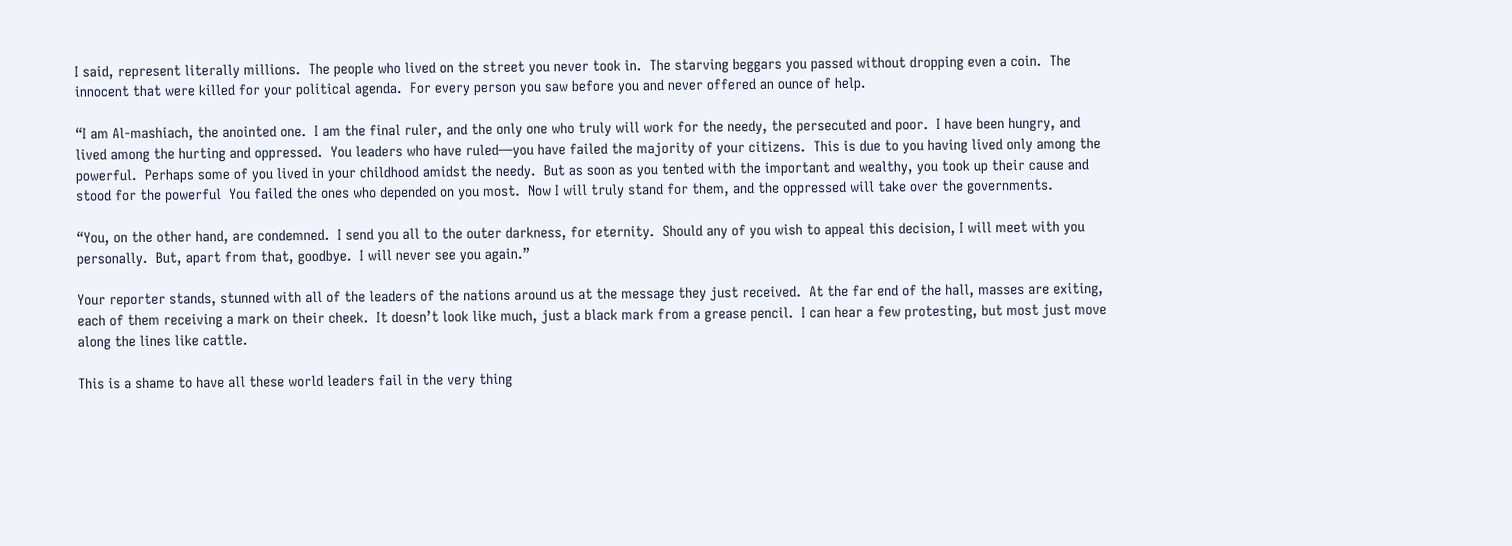I said, represent literally millions.  The people who lived on the street you never took in.  The starving beggars you passed without dropping even a coin.  The innocent that were killed for your political agenda.  For every person you saw before you and never offered an ounce of help.

“I am Al-mashiach, the anointed one.  I am the final ruler, and the only one who truly will work for the needy, the persecuted and poor.  I have been hungry, and lived among the hurting and oppressed.  You leaders who have ruled—you have failed the majority of your citizens.  This is due to you having lived only among the powerful.  Perhaps some of you lived in your childhood amidst the needy.  But as soon as you tented with the important and wealthy, you took up their cause and stood for the powerful  You failed the ones who depended on you most.  Now I will truly stand for them, and the oppressed will take over the governments.

“You, on the other hand, are condemned.  I send you all to the outer darkness, for eternity.  Should any of you wish to appeal this decision, I will meet with you personally.  But, apart from that, goodbye.  I will never see you again.”

Your reporter stands, stunned with all of the leaders of the nations around us at the message they just received.  At the far end of the hall, masses are exiting, each of them receiving a mark on their cheek.  It doesn’t look like much, just a black mark from a grease pencil.  I can hear a few protesting, but most just move along the lines like cattle.

This is a shame to have all these world leaders fail in the very thing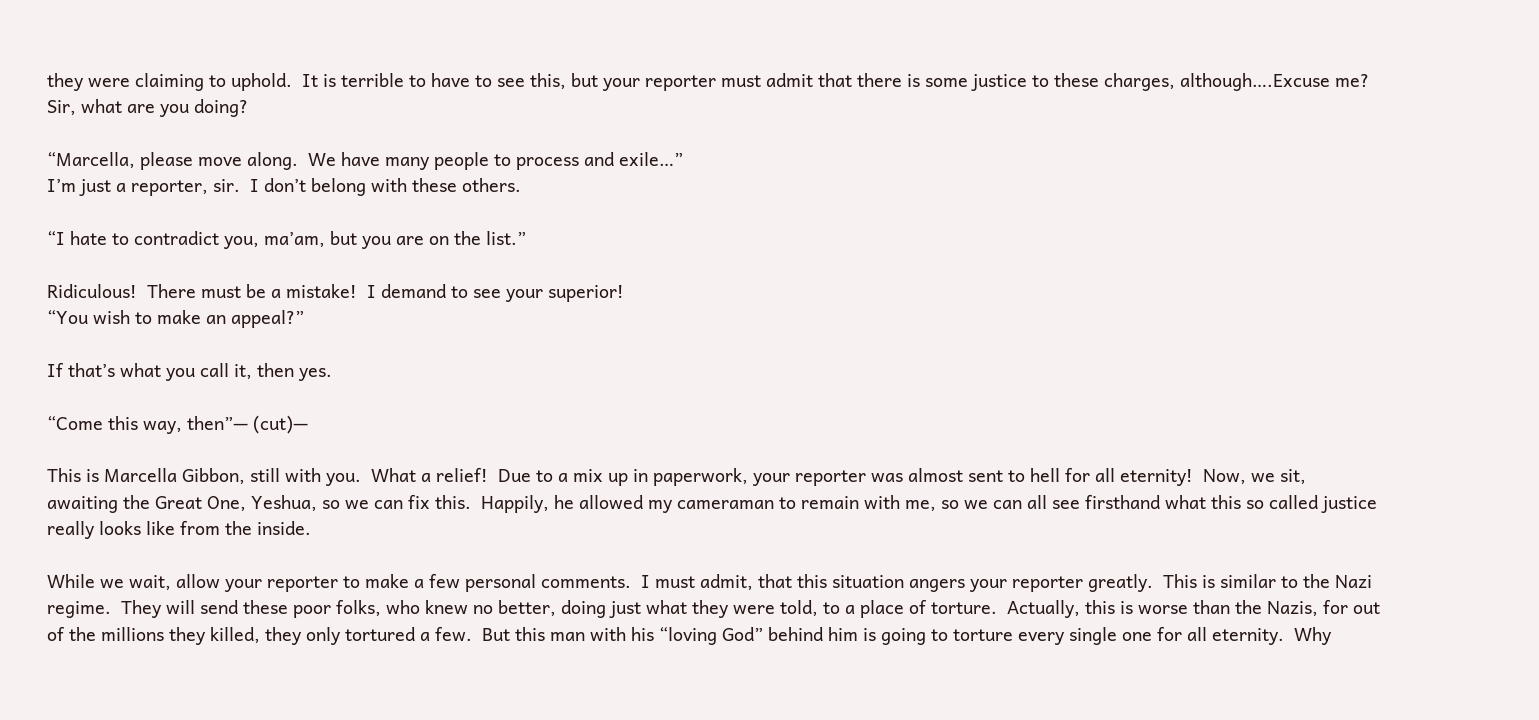they were claiming to uphold.  It is terrible to have to see this, but your reporter must admit that there is some justice to these charges, although….Excuse me?  Sir, what are you doing?

“Marcella, please move along.  We have many people to process and exile…”
I’m just a reporter, sir.  I don’t belong with these others.

“I hate to contradict you, ma’am, but you are on the list.”

Ridiculous!  There must be a mistake!  I demand to see your superior!
“You wish to make an appeal?”

If that’s what you call it, then yes.

“Come this way, then”— (cut)—

This is Marcella Gibbon, still with you.  What a relief!  Due to a mix up in paperwork, your reporter was almost sent to hell for all eternity!  Now, we sit, awaiting the Great One, Yeshua, so we can fix this.  Happily, he allowed my cameraman to remain with me, so we can all see firsthand what this so called justice really looks like from the inside.

While we wait, allow your reporter to make a few personal comments.  I must admit, that this situation angers your reporter greatly.  This is similar to the Nazi regime.  They will send these poor folks, who knew no better, doing just what they were told, to a place of torture.  Actually, this is worse than the Nazis, for out of the millions they killed, they only tortured a few.  But this man with his “loving God” behind him is going to torture every single one for all eternity.  Why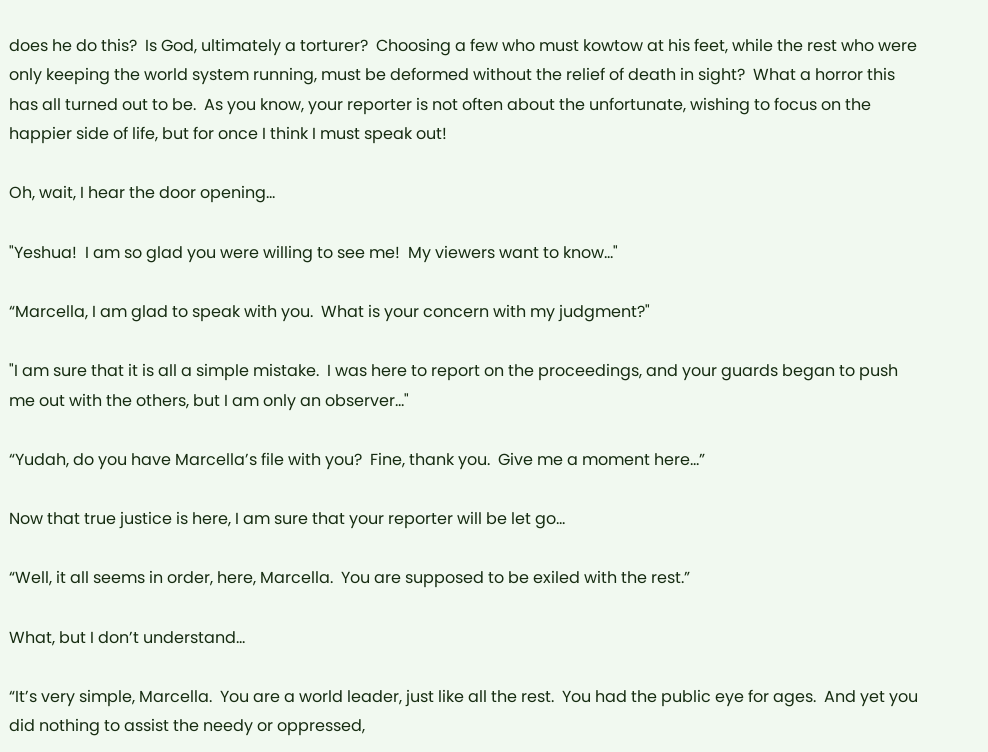does he do this?  Is God, ultimately a torturer?  Choosing a few who must kowtow at his feet, while the rest who were only keeping the world system running, must be deformed without the relief of death in sight?  What a horror this has all turned out to be.  As you know, your reporter is not often about the unfortunate, wishing to focus on the happier side of life, but for once I think I must speak out!

Oh, wait, I hear the door opening…

"Yeshua!  I am so glad you were willing to see me!  My viewers want to know…"

“Marcella, I am glad to speak with you.  What is your concern with my judgment?"

"I am sure that it is all a simple mistake.  I was here to report on the proceedings, and your guards began to push me out with the others, but I am only an observer…"

“Yudah, do you have Marcella’s file with you?  Fine, thank you.  Give me a moment here…”

Now that true justice is here, I am sure that your reporter will be let go…

“Well, it all seems in order, here, Marcella.  You are supposed to be exiled with the rest.”

What, but I don’t understand…

“It’s very simple, Marcella.  You are a world leader, just like all the rest.  You had the public eye for ages.  And yet you did nothing to assist the needy or oppressed,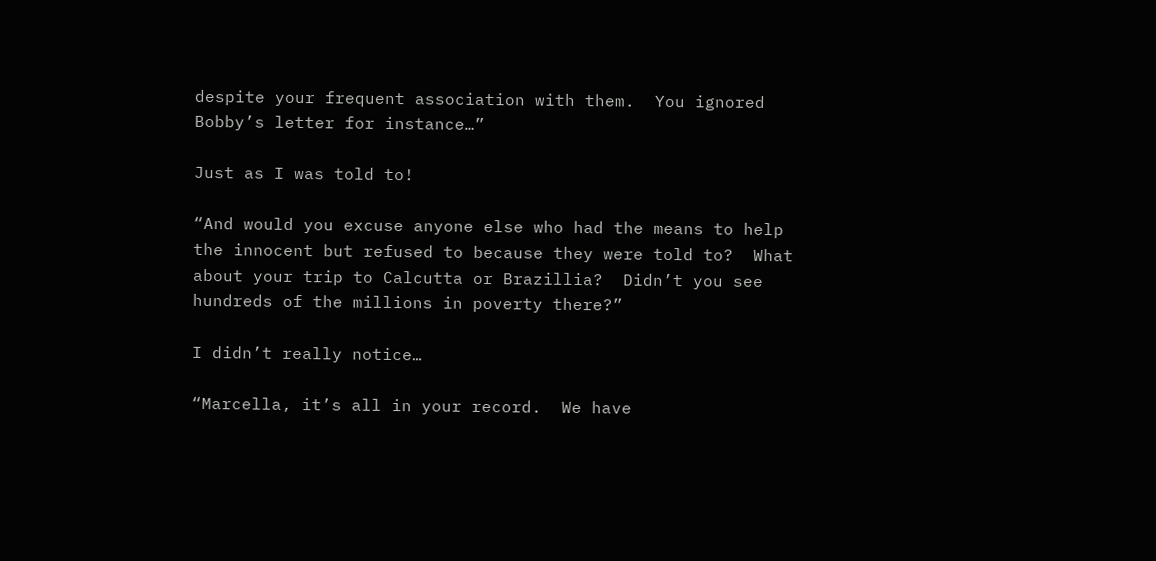despite your frequent association with them.  You ignored Bobby’s letter for instance…”

Just as I was told to!

“And would you excuse anyone else who had the means to help the innocent but refused to because they were told to?  What about your trip to Calcutta or Brazillia?  Didn’t you see hundreds of the millions in poverty there?”

I didn’t really notice…

“Marcella, it’s all in your record.  We have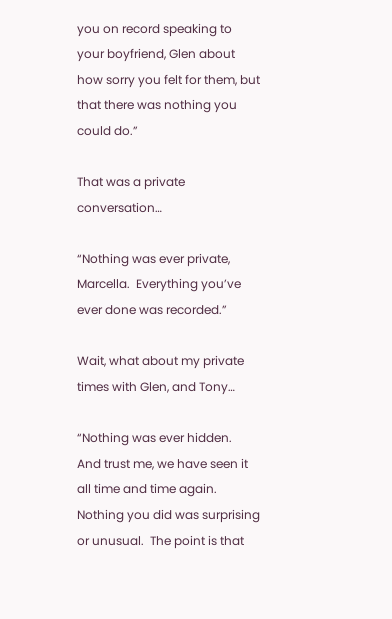you on record speaking to your boyfriend, Glen about how sorry you felt for them, but that there was nothing you could do.”

That was a private conversation…

“Nothing was ever private, Marcella.  Everything you’ve ever done was recorded.”

Wait, what about my private times with Glen, and Tony…

“Nothing was ever hidden.  And trust me, we have seen it all time and time again.  Nothing you did was surprising or unusual.  The point is that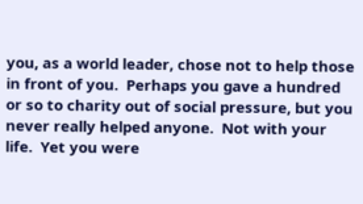you, as a world leader, chose not to help those in front of you.  Perhaps you gave a hundred or so to charity out of social pressure, but you never really helped anyone.  Not with your life.  Yet you were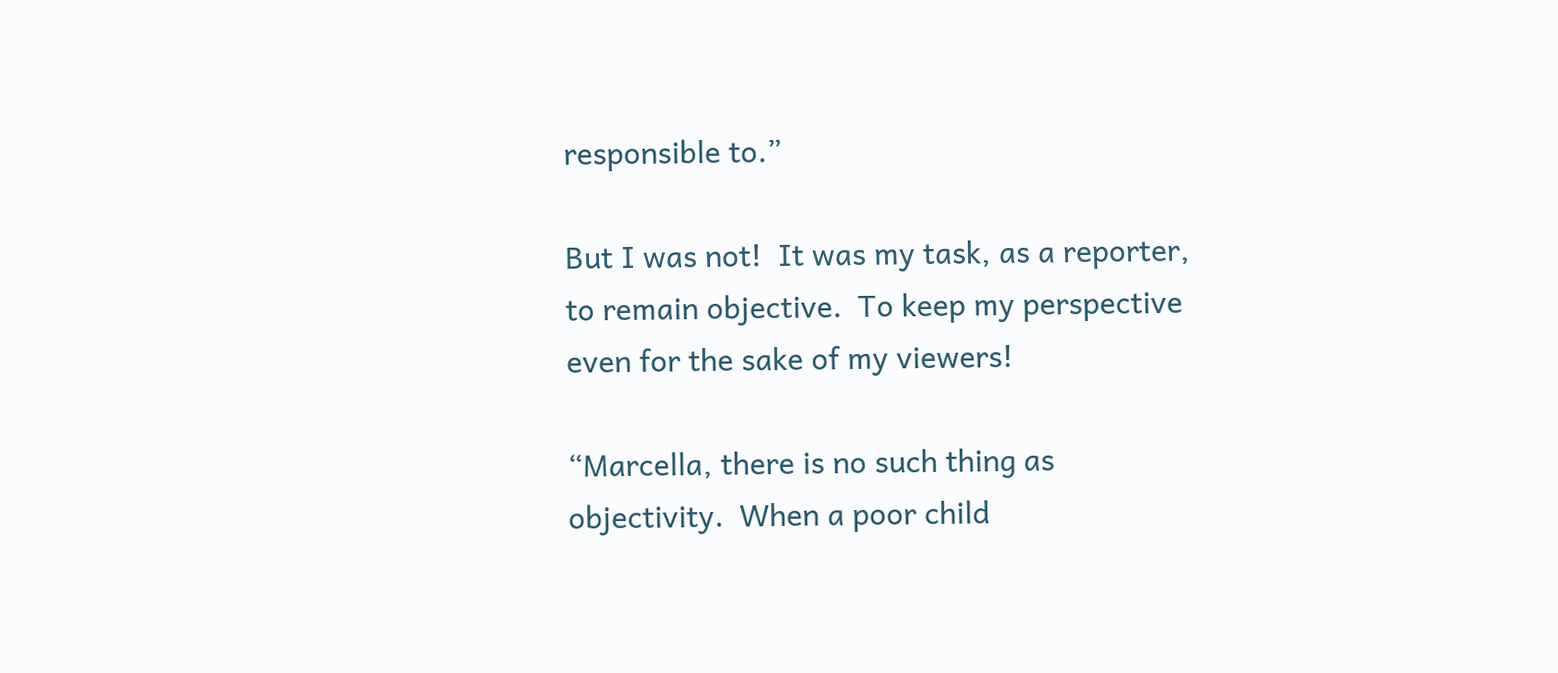responsible to.”

But I was not!  It was my task, as a reporter, to remain objective.  To keep my perspective even for the sake of my viewers!

“Marcella, there is no such thing as objectivity.  When a poor child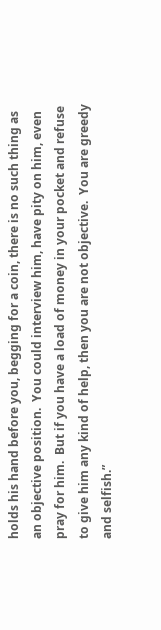holds his hand before you, begging for a coin, there is no such thing as an objective position.  You could interview him, have pity on him, even pray for him.  But if you have a load of money in your pocket and refuse to give him any kind of help, then you are not objective.  You are greedy and selfish.”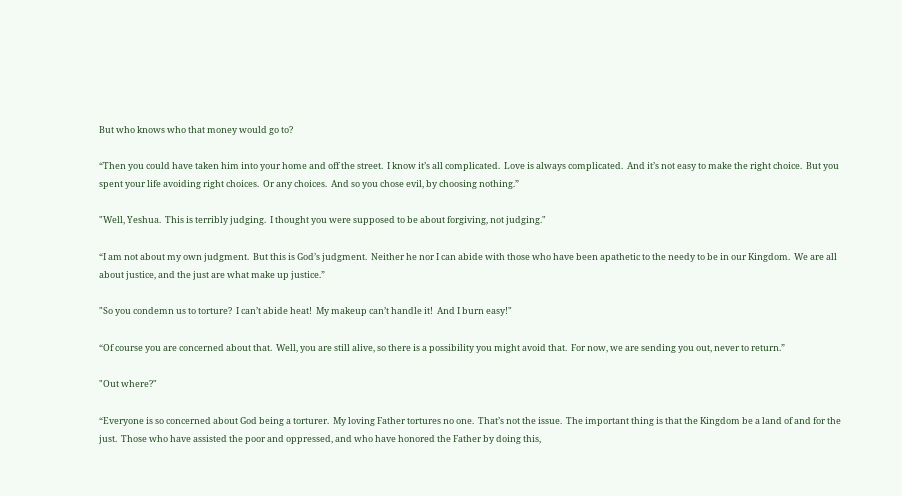But who knows who that money would go to?

“Then you could have taken him into your home and off the street.  I know it’s all complicated.  Love is always complicated.  And it’s not easy to make the right choice.  But you spent your life avoiding right choices.  Or any choices.  And so you chose evil, by choosing nothing.”

"Well, Yeshua.  This is terribly judging.  I thought you were supposed to be about forgiving, not judging."

“I am not about my own judgment.  But this is God’s judgment.  Neither he nor I can abide with those who have been apathetic to the needy to be in our Kingdom.  We are all about justice, and the just are what make up justice.”

"So you condemn us to torture?  I can’t abide heat!  My makeup can’t handle it!  And I burn easy!"

“Of course you are concerned about that.  Well, you are still alive, so there is a possibility you might avoid that.  For now, we are sending you out, never to return.”

"Out where?"

“Everyone is so concerned about God being a torturer.  My loving Father tortures no one.  That’s not the issue.  The important thing is that the Kingdom be a land of and for the just.  Those who have assisted the poor and oppressed, and who have honored the Father by doing this,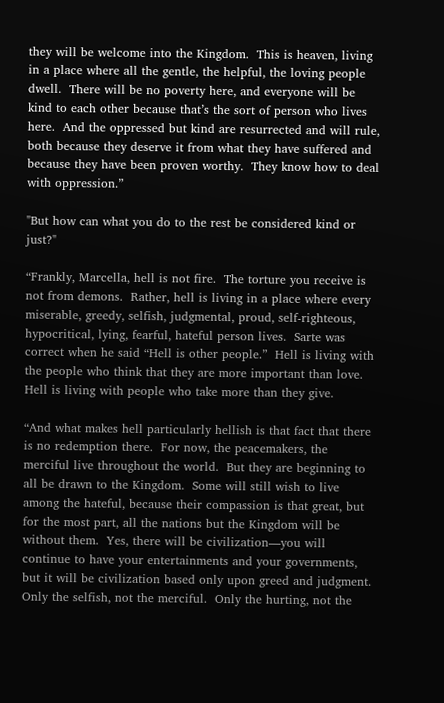they will be welcome into the Kingdom.  This is heaven, living in a place where all the gentle, the helpful, the loving people dwell.  There will be no poverty here, and everyone will be kind to each other because that’s the sort of person who lives here.  And the oppressed but kind are resurrected and will rule, both because they deserve it from what they have suffered and because they have been proven worthy.  They know how to deal with oppression.”

"But how can what you do to the rest be considered kind or just?"

“Frankly, Marcella, hell is not fire.  The torture you receive is not from demons.  Rather, hell is living in a place where every miserable, greedy, selfish, judgmental, proud, self-righteous, hypocritical, lying, fearful, hateful person lives.  Sarte was correct when he said “Hell is other people.”  Hell is living with the people who think that they are more important than love.  Hell is living with people who take more than they give.

“And what makes hell particularly hellish is that fact that there is no redemption there.  For now, the peacemakers, the merciful live throughout the world.  But they are beginning to all be drawn to the Kingdom.  Some will still wish to live among the hateful, because their compassion is that great, but for the most part, all the nations but the Kingdom will be without them.  Yes, there will be civilization—you will continue to have your entertainments and your governments, but it will be civilization based only upon greed and judgment.  Only the selfish, not the merciful.  Only the hurting, not the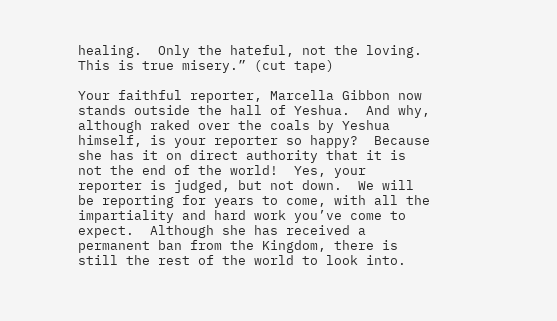healing.  Only the hateful, not the loving.  This is true misery.” (cut tape)

Your faithful reporter, Marcella Gibbon now stands outside the hall of Yeshua.  And why, although raked over the coals by Yeshua himself, is your reporter so happy?  Because she has it on direct authority that it is not the end of the world!  Yes, your reporter is judged, but not down.  We will be reporting for years to come, with all the impartiality and hard work you’ve come to expect.  Although she has received a permanent ban from the Kingdom, there is still the rest of the world to look into.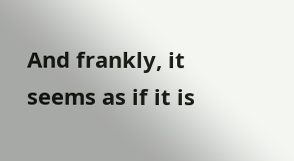And frankly, it seems as if it is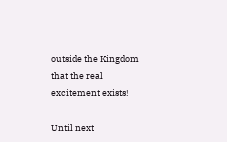outside the Kingdom that the real excitement exists!

Until next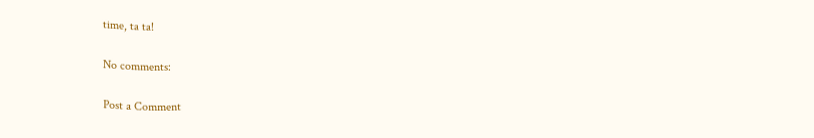time, ta ta!

No comments:

Post a Comment